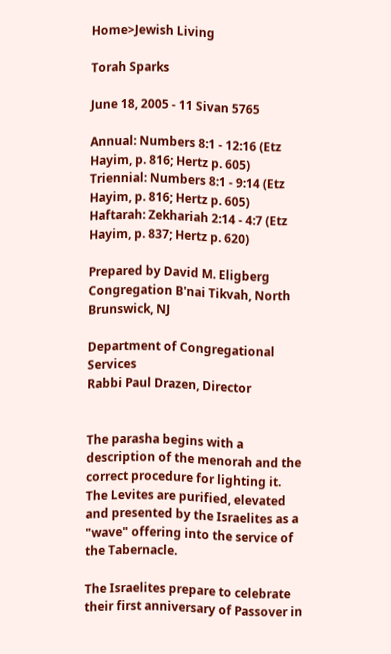Home>Jewish Living

Torah Sparks

June 18, 2005 - 11 Sivan 5765

Annual: Numbers 8:1 - 12:16 (Etz Hayim, p. 816; Hertz p. 605)
Triennial: Numbers 8:1 - 9:14 (Etz Hayim, p. 816; Hertz p. 605)
Haftarah: Zekhariah 2:14 - 4:7 (Etz Hayim, p. 837; Hertz p. 620)

Prepared by David M. Eligberg
Congregation B'nai Tikvah, North Brunswick, NJ

Department of Congregational Services
Rabbi Paul Drazen, Director


The parasha begins with a description of the menorah and the correct procedure for lighting it. The Levites are purified, elevated and presented by the Israelites as a "wave" offering into the service of the Tabernacle.

The Israelites prepare to celebrate their first anniversary of Passover in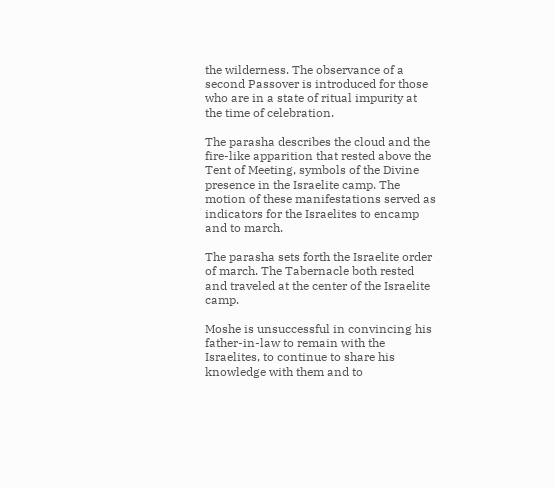the wilderness. The observance of a second Passover is introduced for those who are in a state of ritual impurity at the time of celebration.

The parasha describes the cloud and the fire-like apparition that rested above the Tent of Meeting, symbols of the Divine presence in the Israelite camp. The motion of these manifestations served as indicators for the Israelites to encamp and to march.

The parasha sets forth the Israelite order of march. The Tabernacle both rested and traveled at the center of the Israelite camp.

Moshe is unsuccessful in convincing his father-in-law to remain with the Israelites, to continue to share his knowledge with them and to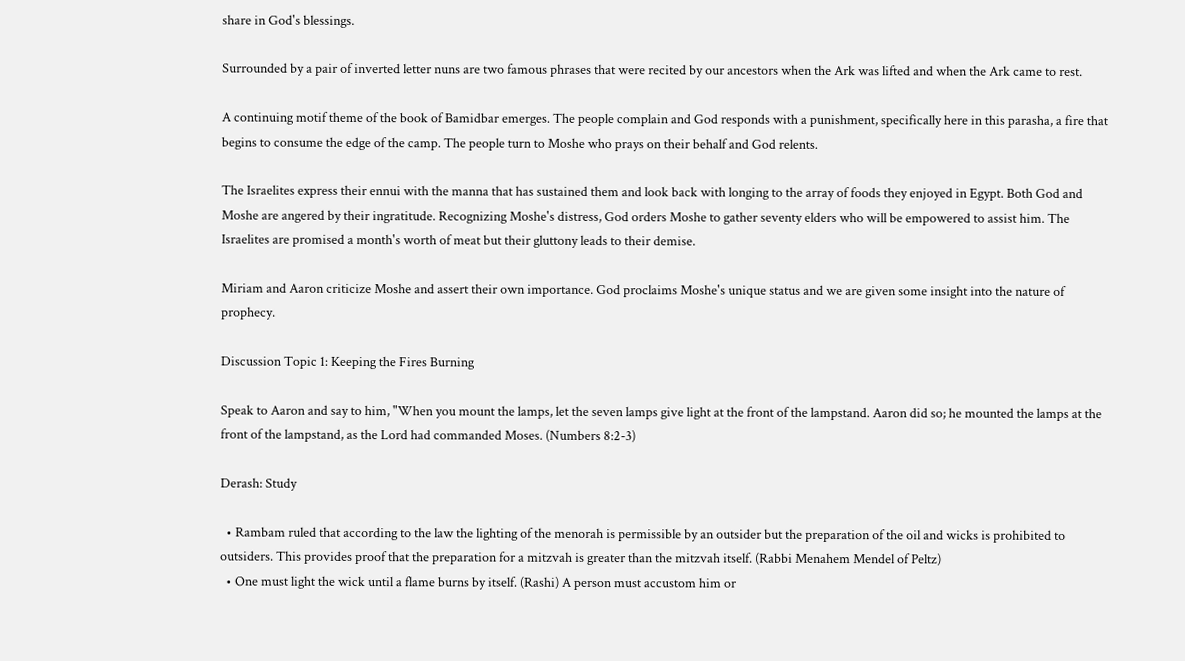share in God's blessings.

Surrounded by a pair of inverted letter nuns are two famous phrases that were recited by our ancestors when the Ark was lifted and when the Ark came to rest.

A continuing motif theme of the book of Bamidbar emerges. The people complain and God responds with a punishment, specifically here in this parasha, a fire that begins to consume the edge of the camp. The people turn to Moshe who prays on their behalf and God relents.

The Israelites express their ennui with the manna that has sustained them and look back with longing to the array of foods they enjoyed in Egypt. Both God and Moshe are angered by their ingratitude. Recognizing Moshe's distress, God orders Moshe to gather seventy elders who will be empowered to assist him. The Israelites are promised a month's worth of meat but their gluttony leads to their demise.

Miriam and Aaron criticize Moshe and assert their own importance. God proclaims Moshe's unique status and we are given some insight into the nature of prophecy.

Discussion Topic 1: Keeping the Fires Burning

Speak to Aaron and say to him, "When you mount the lamps, let the seven lamps give light at the front of the lampstand. Aaron did so; he mounted the lamps at the front of the lampstand, as the Lord had commanded Moses. (Numbers 8:2-3)

Derash: Study

  • Rambam ruled that according to the law the lighting of the menorah is permissible by an outsider but the preparation of the oil and wicks is prohibited to outsiders. This provides proof that the preparation for a mitzvah is greater than the mitzvah itself. (Rabbi Menahem Mendel of Peltz)
  • One must light the wick until a flame burns by itself. (Rashi) A person must accustom him or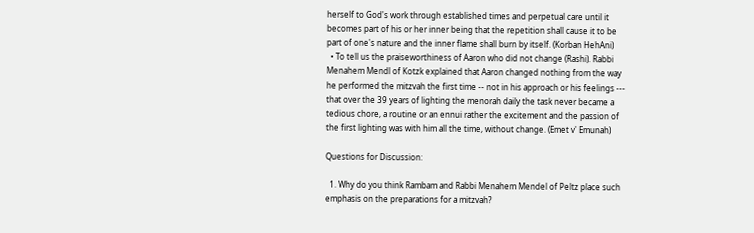herself to God's work through established times and perpetual care until it becomes part of his or her inner being that the repetition shall cause it to be part of one's nature and the inner flame shall burn by itself. (Korban HehAni)
  • To tell us the praiseworthiness of Aaron who did not change (Rashi). Rabbi Menahem Mendl of Kotzk explained that Aaron changed nothing from the way he performed the mitzvah the first time -- not in his approach or his feelings --- that over the 39 years of lighting the menorah daily the task never became a tedious chore, a routine or an ennui rather the excitement and the passion of the first lighting was with him all the time, without change. (Emet v' Emunah)

Questions for Discussion:

  1. Why do you think Rambam and Rabbi Menahem Mendel of Peltz place such emphasis on the preparations for a mitzvah?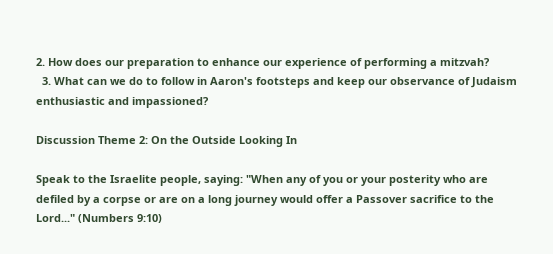2. How does our preparation to enhance our experience of performing a mitzvah?
  3. What can we do to follow in Aaron's footsteps and keep our observance of Judaism enthusiastic and impassioned?

Discussion Theme 2: On the Outside Looking In

Speak to the Israelite people, saying: "When any of you or your posterity who are defiled by a corpse or are on a long journey would offer a Passover sacrifice to the Lord..." (Numbers 9:10)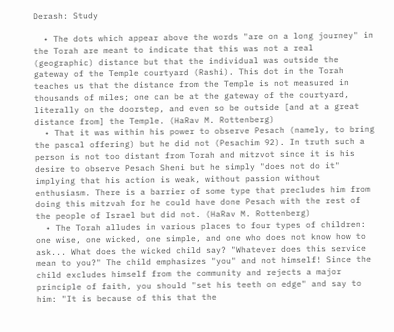Derash: Study

  • The dots which appear above the words "are on a long journey" in the Torah are meant to indicate that this was not a real (geographic) distance but that the individual was outside the gateway of the Temple courtyard (Rashi). This dot in the Torah teaches us that the distance from the Temple is not measured in thousands of miles; one can be at the gateway of the courtyard, literally on the doorstep, and even so be outside [and at a great distance from] the Temple. (HaRav M. Rottenberg)
  • That it was within his power to observe Pesach (namely, to bring the pascal offering) but he did not (Pesachim 92). In truth such a person is not too distant from Torah and mitzvot since it is his desire to observe Pesach Sheni but he simply "does not do it" implying that his action is weak, without passion without enthusiasm. There is a barrier of some type that precludes him from doing this mitzvah for he could have done Pesach with the rest of the people of Israel but did not. (HaRav M. Rottenberg)
  • The Torah alludes in various places to four types of children: one wise, one wicked, one simple, and one who does not know how to ask... What does the wicked child say? "Whatever does this service mean to you?" The child emphasizes "you" and not himself! Since the child excludes himself from the community and rejects a major principle of faith, you should "set his teeth on edge" and say to him: "It is because of this that the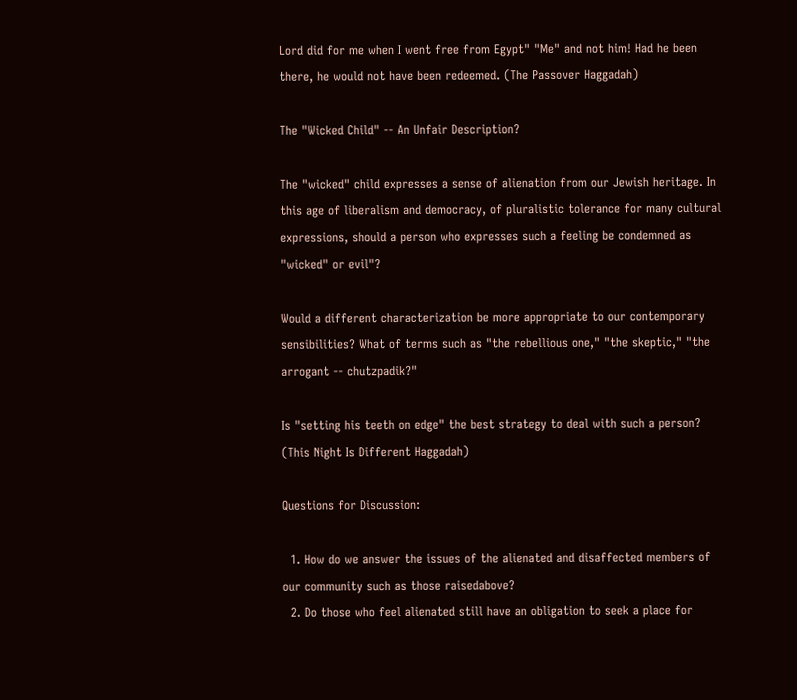Lord did for me when I went free from Egypt" "Me" and not him! Had he been there, he would not have been redeemed. (The Passover Haggadah)

The "Wicked Child" -- An Unfair Description?

The "wicked" child expresses a sense of alienation from our Jewish heritage. In this age of liberalism and democracy, of pluralistic tolerance for many cultural expressions, should a person who expresses such a feeling be condemned as "wicked" or evil"?

Would a different characterization be more appropriate to our contemporary sensibilities? What of terms such as "the rebellious one," "the skeptic," "the arrogant -- chutzpadik?"

Is "setting his teeth on edge" the best strategy to deal with such a person? (This Night Is Different Haggadah)

Questions for Discussion:

  1. How do we answer the issues of the alienated and disaffected members of our community such as those raisedabove?
  2. Do those who feel alienated still have an obligation to seek a place for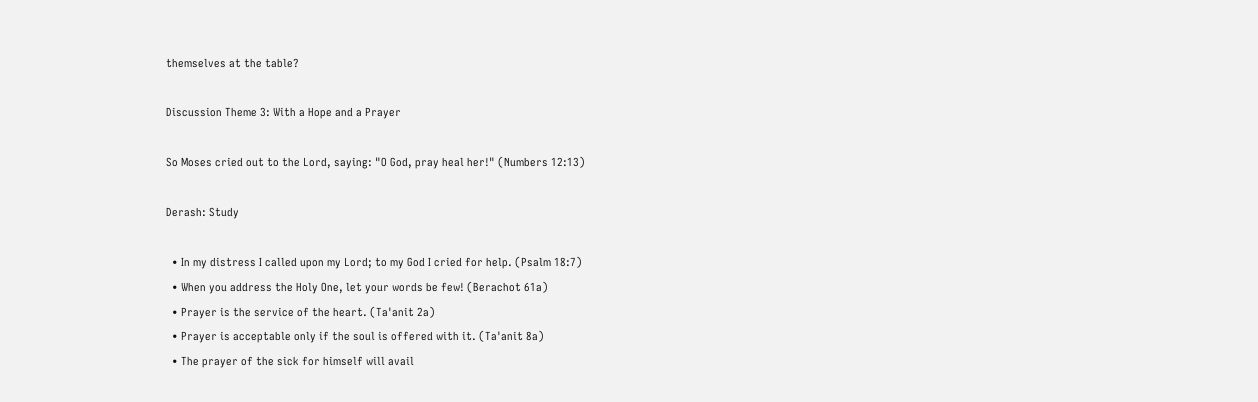themselves at the table?

Discussion Theme 3: With a Hope and a Prayer

So Moses cried out to the Lord, saying: "O God, pray heal her!" (Numbers 12:13)

Derash: Study

  • In my distress I called upon my Lord; to my God I cried for help. (Psalm 18:7)
  • When you address the Holy One, let your words be few! (Berachot 61a)
  • Prayer is the service of the heart. (Ta'anit 2a)
  • Prayer is acceptable only if the soul is offered with it. (Ta'anit 8a)
  • The prayer of the sick for himself will avail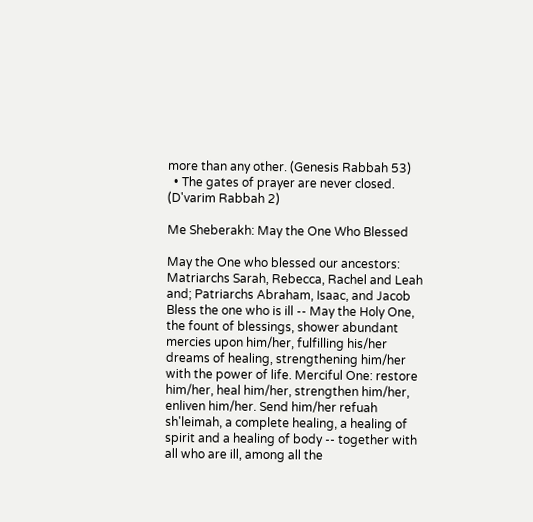more than any other. (Genesis Rabbah 53)
  • The gates of prayer are never closed. (D'varim Rabbah 2)

Me Sheberakh: May the One Who Blessed

May the One who blessed our ancestors: Matriarchs Sarah, Rebecca, Rachel and Leah and; Patriarchs Abraham, Isaac, and Jacob Bless the one who is ill -- May the Holy One, the fount of blessings, shower abundant mercies upon him/her, fulfilling his/her dreams of healing, strengthening him/her with the power of life. Merciful One: restore him/her, heal him/her, strengthen him/her, enliven him/her. Send him/her refuah sh'leimah, a complete healing, a healing of spirit and a healing of body -- together with all who are ill, among all the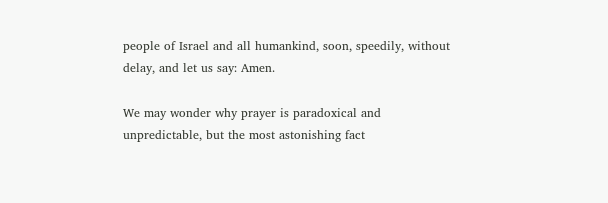people of Israel and all humankind, soon, speedily, without delay, and let us say: Amen.

We may wonder why prayer is paradoxical and unpredictable, but the most astonishing fact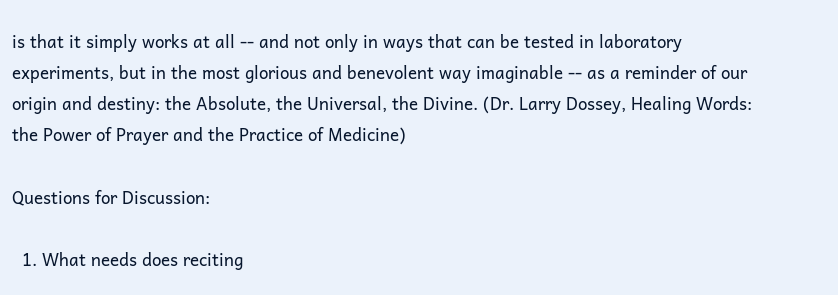is that it simply works at all -- and not only in ways that can be tested in laboratory experiments, but in the most glorious and benevolent way imaginable -- as a reminder of our origin and destiny: the Absolute, the Universal, the Divine. (Dr. Larry Dossey, Healing Words: the Power of Prayer and the Practice of Medicine)

Questions for Discussion:

  1. What needs does reciting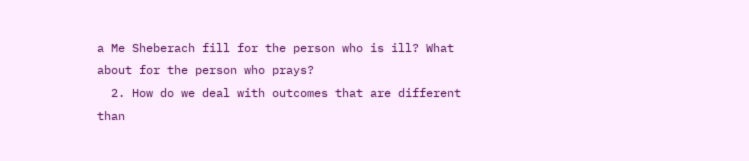a Me Sheberach fill for the person who is ill? What about for the person who prays?
  2. How do we deal with outcomes that are different than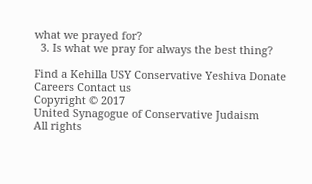what we prayed for?
  3. Is what we pray for always the best thing?

Find a Kehilla USY Conservative Yeshiva Donate Careers Contact us
Copyright © 2017
United Synagogue of Conservative Judaism
All rights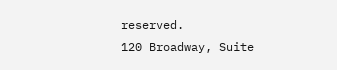reserved.
120 Broadway, Suite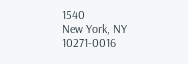1540
New York, NY 10271-0016